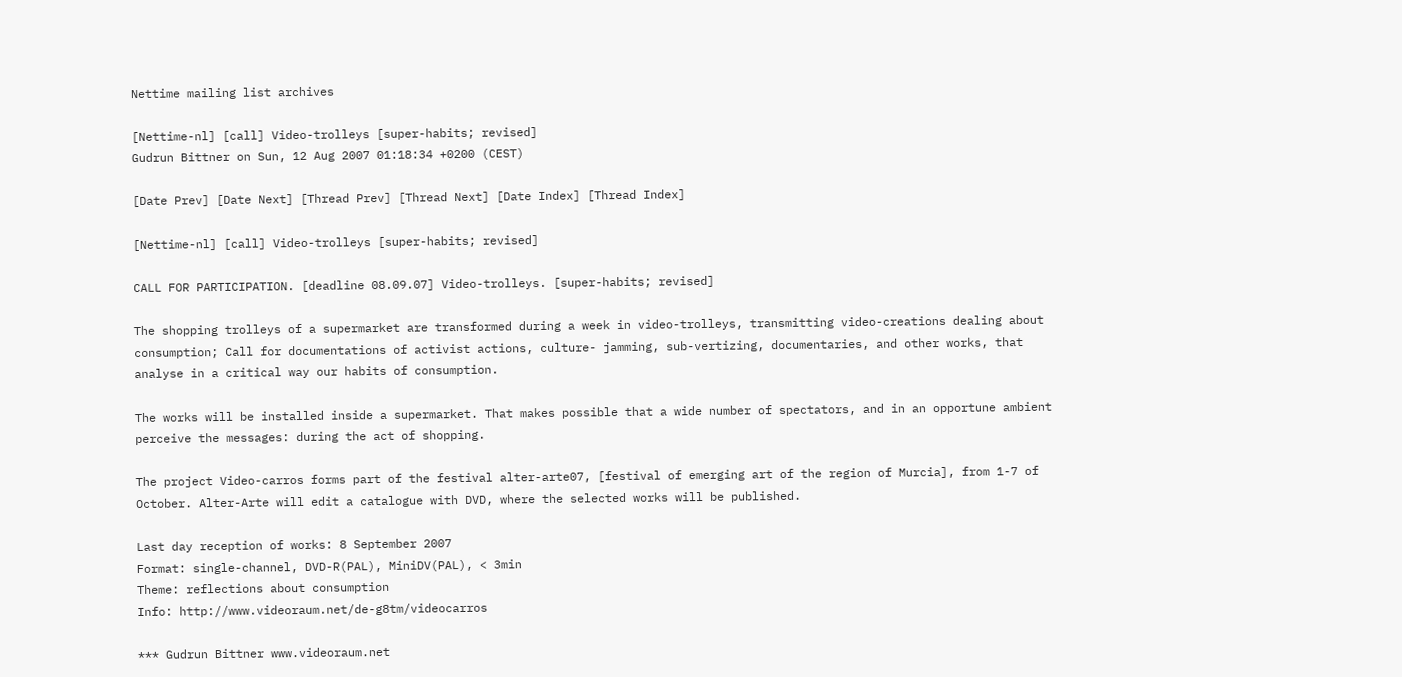Nettime mailing list archives

[Nettime-nl] [call] Video-trolleys [super-habits; revised]
Gudrun Bittner on Sun, 12 Aug 2007 01:18:34 +0200 (CEST)

[Date Prev] [Date Next] [Thread Prev] [Thread Next] [Date Index] [Thread Index]

[Nettime-nl] [call] Video-trolleys [super-habits; revised]

CALL FOR PARTICIPATION. [deadline 08.09.07] Video-trolleys. [super-habits; revised]

The shopping trolleys of a supermarket are transformed during a week in video-trolleys, transmitting video-creations dealing about consumption; Call for documentations of activist actions, culture- jamming, sub-vertizing, documentaries, and other works, that analyse in a critical way our habits of consumption.

The works will be installed inside a supermarket. That makes possible that a wide number of spectators, and in an opportune ambient perceive the messages: during the act of shopping.

The project Video-carros forms part of the festival alter-arte07, [festival of emerging art of the region of Murcia], from 1-7 of October. Alter-Arte will edit a catalogue with DVD, where the selected works will be published.

Last day reception of works: 8 September 2007
Format: single-channel, DVD-R(PAL), MiniDV(PAL), < 3min
Theme: reflections about consumption
Info: http://www.videoraum.net/de-g8tm/videocarros

*** Gudrun Bittner www.videoraum.net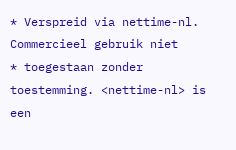* Verspreid via nettime-nl. Commercieel gebruik niet
* toegestaan zonder toestemming. <nettime-nl> is een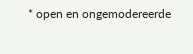* open en ongemodereerde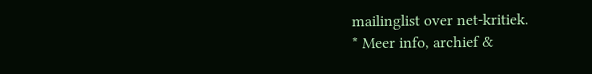mailinglist over net-kritiek.
* Meer info, archief &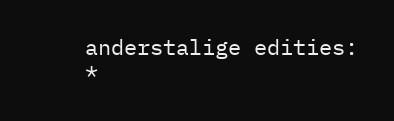anderstalige edities:
*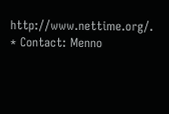http://www.nettime.org/.
* Contact: Menno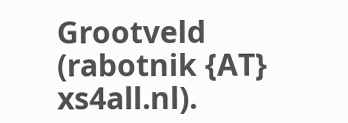Grootveld (rabotnik {AT} xs4all.nl).